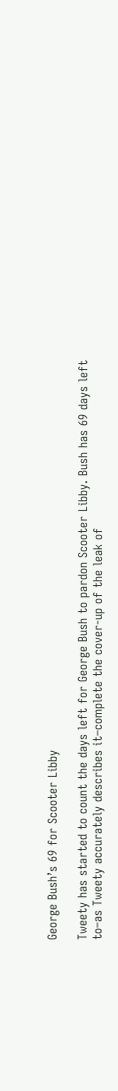George Bush’s 69 for Scooter Libby

Tweety has started to count the days left for George Bush to pardon Scooter Libby. Bush has 69 days left to–as Tweety accurately describes it–complete the cover-up of the leak of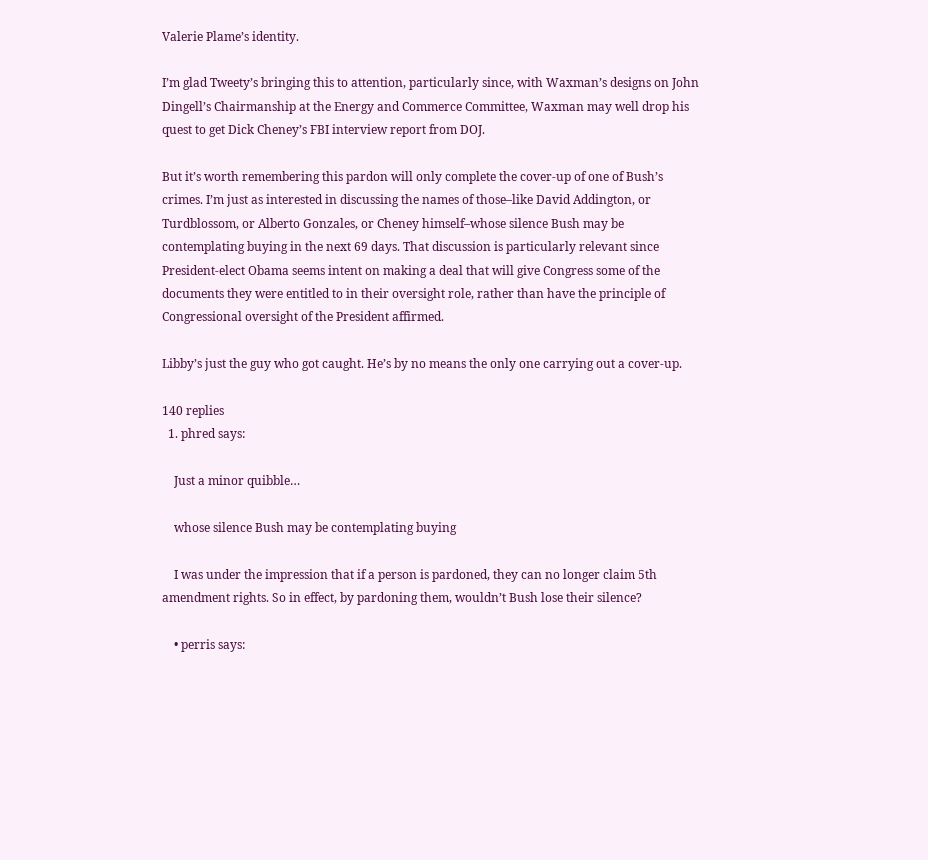Valerie Plame’s identity.

I’m glad Tweety’s bringing this to attention, particularly since, with Waxman’s designs on John Dingell’s Chairmanship at the Energy and Commerce Committee, Waxman may well drop his quest to get Dick Cheney’s FBI interview report from DOJ.

But it’s worth remembering this pardon will only complete the cover-up of one of Bush’s crimes. I’m just as interested in discussing the names of those–like David Addington, or Turdblossom, or Alberto Gonzales, or Cheney himself–whose silence Bush may be contemplating buying in the next 69 days. That discussion is particularly relevant since President-elect Obama seems intent on making a deal that will give Congress some of the documents they were entitled to in their oversight role, rather than have the principle of Congressional oversight of the President affirmed.

Libby’s just the guy who got caught. He’s by no means the only one carrying out a cover-up.

140 replies
  1. phred says:

    Just a minor quibble…

    whose silence Bush may be contemplating buying

    I was under the impression that if a person is pardoned, they can no longer claim 5th amendment rights. So in effect, by pardoning them, wouldn’t Bush lose their silence?

    • perris says: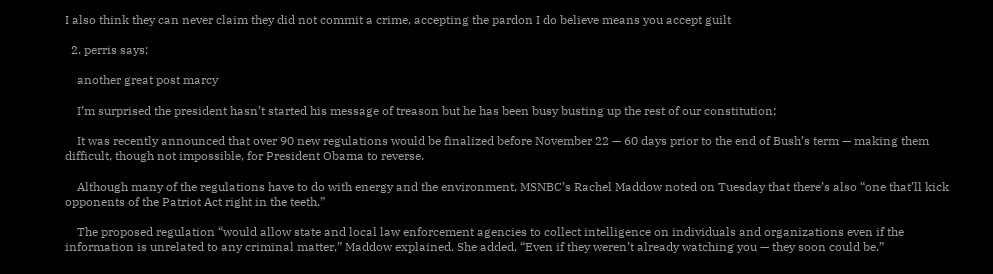I also think they can never claim they did not commit a crime, accepting the pardon I do believe means you accept guilt

  2. perris says:

    another great post marcy

    I’m surprised the president hasn’t started his message of treason but he has been busy busting up the rest of our constitution;

    It was recently announced that over 90 new regulations would be finalized before November 22 — 60 days prior to the end of Bush’s term — making them difficult, though not impossible, for President Obama to reverse.

    Although many of the regulations have to do with energy and the environment, MSNBC’s Rachel Maddow noted on Tuesday that there’s also “one that’ll kick opponents of the Patriot Act right in the teeth.”

    The proposed regulation “would allow state and local law enforcement agencies to collect intelligence on individuals and organizations even if the information is unrelated to any criminal matter,” Maddow explained. She added, “Even if they weren’t already watching you — they soon could be.”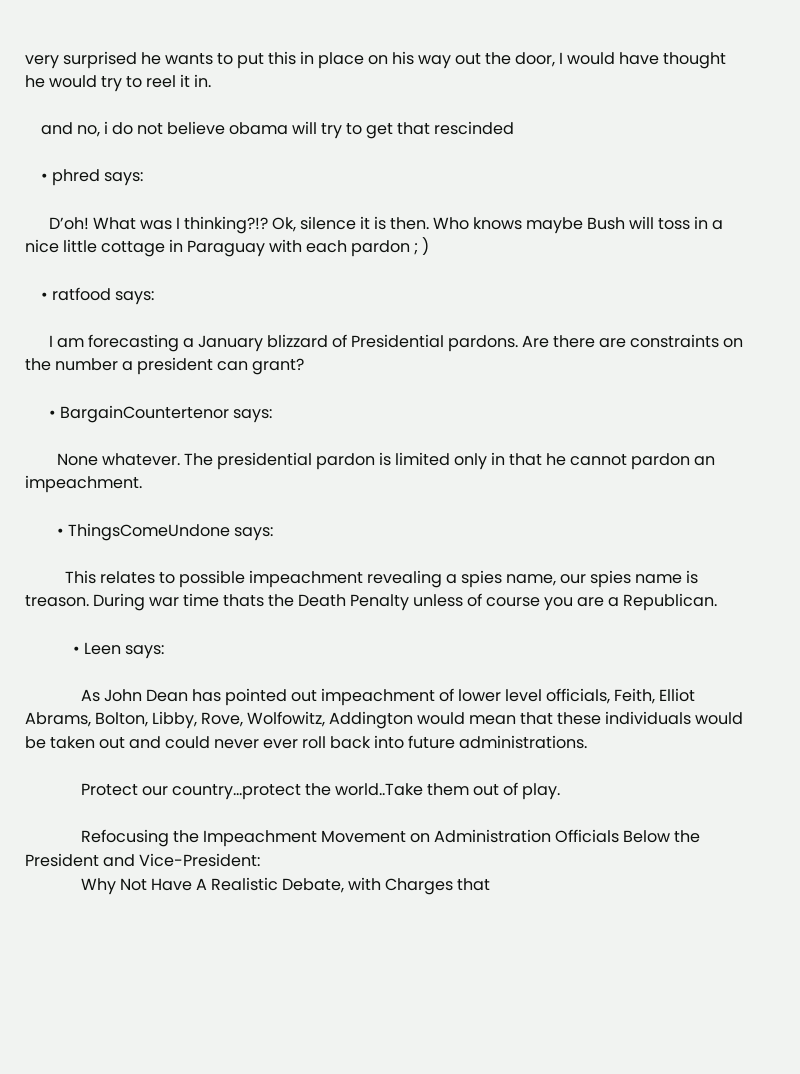very surprised he wants to put this in place on his way out the door, I would have thought he would try to reel it in.

    and no, i do not believe obama will try to get that rescinded

    • phred says:

      D’oh! What was I thinking?!? Ok, silence it is then. Who knows maybe Bush will toss in a nice little cottage in Paraguay with each pardon ; )

    • ratfood says:

      I am forecasting a January blizzard of Presidential pardons. Are there are constraints on the number a president can grant?

      • BargainCountertenor says:

        None whatever. The presidential pardon is limited only in that he cannot pardon an impeachment.

        • ThingsComeUndone says:

          This relates to possible impeachment revealing a spies name, our spies name is treason. During war time thats the Death Penalty unless of course you are a Republican.

            • Leen says:

              As John Dean has pointed out impeachment of lower level officials, Feith, Elliot Abrams, Bolton, Libby, Rove, Wolfowitz, Addington would mean that these individuals would be taken out and could never ever roll back into future administrations.

              Protect our country…protect the world..Take them out of play.

              Refocusing the Impeachment Movement on Administration Officials Below the President and Vice-President:
              Why Not Have A Realistic Debate, with Charges that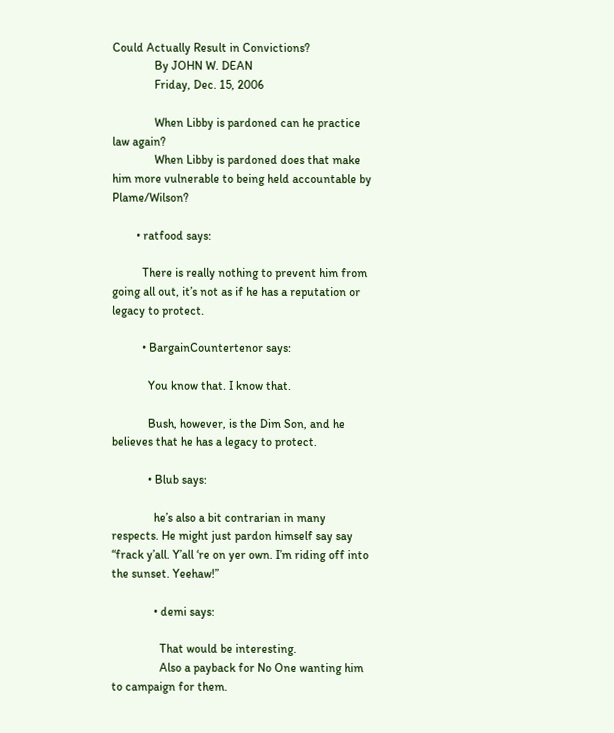Could Actually Result in Convictions?
              By JOHN W. DEAN
              Friday, Dec. 15, 2006

              When Libby is pardoned can he practice law again?
              When Libby is pardoned does that make him more vulnerable to being held accountable by Plame/Wilson?

        • ratfood says:

          There is really nothing to prevent him from going all out, it’s not as if he has a reputation or legacy to protect.

          • BargainCountertenor says:

            You know that. I know that.

            Bush, however, is the Dim Son, and he believes that he has a legacy to protect.

            • Blub says:

              he’s also a bit contrarian in many respects. He might just pardon himself say say “frack y’all. Y’all ‘re on yer own. I’m riding off into the sunset. Yeehaw!”

              • demi says:

                That would be interesting.
                Also a payback for No One wanting him to campaign for them.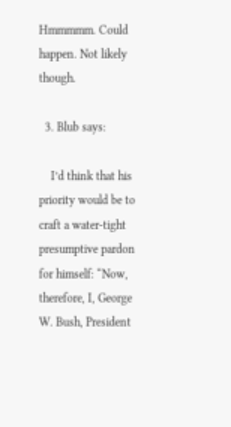Hmmmmm. Could happen. Not likely though.

  3. Blub says:

    I’d think that his priority would be to craft a water-tight presumptive pardon for himself: “Now, therefore, I, George W. Bush, President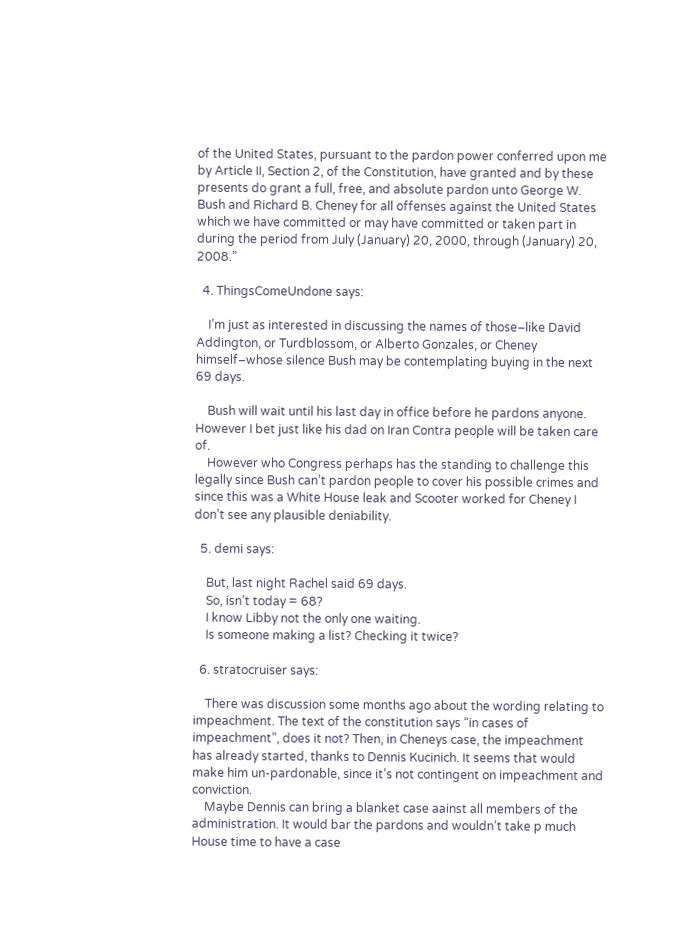of the United States, pursuant to the pardon power conferred upon me by Article II, Section 2, of the Constitution, have granted and by these presents do grant a full, free, and absolute pardon unto George W. Bush and Richard B. Cheney for all offenses against the United States which we have committed or may have committed or taken part in during the period from July (January) 20, 2000, through (January) 20, 2008.”

  4. ThingsComeUndone says:

    I’m just as interested in discussing the names of those–like David Addington, or Turdblossom, or Alberto Gonzales, or Cheney himself–whose silence Bush may be contemplating buying in the next 69 days.

    Bush will wait until his last day in office before he pardons anyone. However I bet just like his dad on Iran Contra people will be taken care of.
    However who Congress perhaps has the standing to challenge this legally since Bush can’t pardon people to cover his possible crimes and since this was a White House leak and Scooter worked for Cheney I don’t see any plausible deniability.

  5. demi says:

    But, last night Rachel said 69 days.
    So, isn’t today = 68?
    I know Libby not the only one waiting.
    Is someone making a list? Checking it twice?

  6. stratocruiser says:

    There was discussion some months ago about the wording relating to impeachment. The text of the constitution says “in cases of impeachment”, does it not? Then, in Cheneys case, the impeachment has already started, thanks to Dennis Kucinich. It seems that would make him un-pardonable, since it’s not contingent on impeachment and conviction.
    Maybe Dennis can bring a blanket case aainst all members of the administration. It would bar the pardons and wouldn’t take p much House time to have a case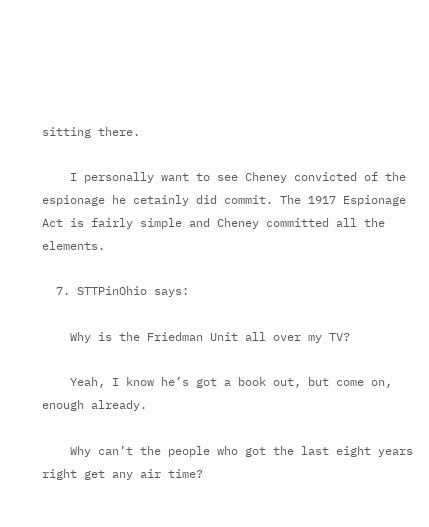sitting there.

    I personally want to see Cheney convicted of the espionage he cetainly did commit. The 1917 Espionage Act is fairly simple and Cheney committed all the elements.

  7. STTPinOhio says:

    Why is the Friedman Unit all over my TV?

    Yeah, I know he’s got a book out, but come on, enough already.

    Why can’t the people who got the last eight years right get any air time?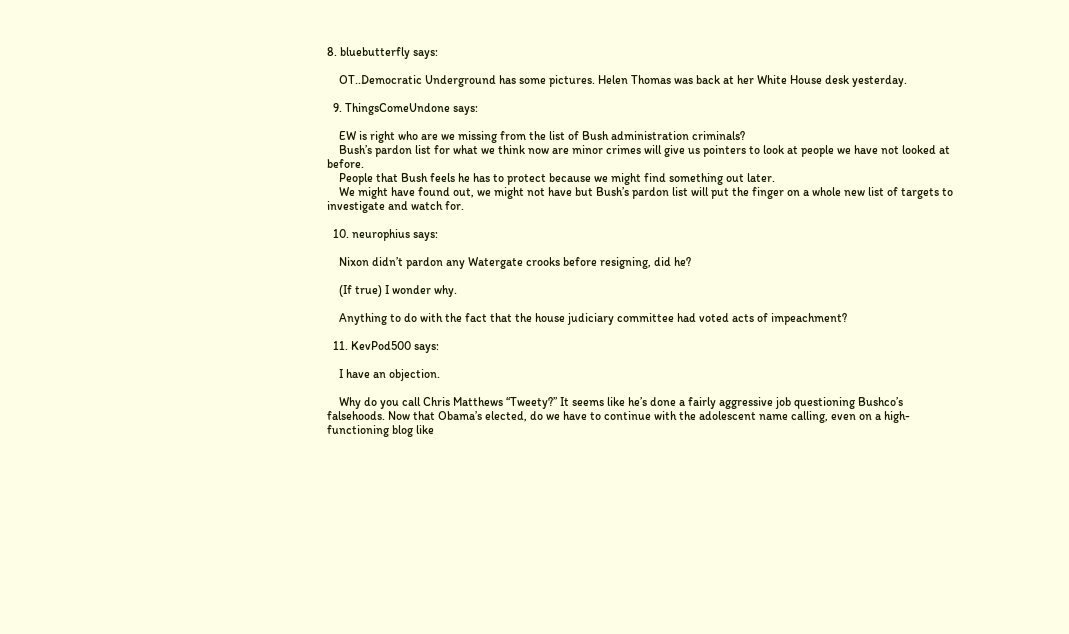8. bluebutterfly says:

    OT..Democratic Underground has some pictures. Helen Thomas was back at her White House desk yesterday.

  9. ThingsComeUndone says:

    EW is right who are we missing from the list of Bush administration criminals?
    Bush’s pardon list for what we think now are minor crimes will give us pointers to look at people we have not looked at before.
    People that Bush feels he has to protect because we might find something out later.
    We might have found out, we might not have but Bush’s pardon list will put the finger on a whole new list of targets to investigate and watch for.

  10. neurophius says:

    Nixon didn’t pardon any Watergate crooks before resigning, did he?

    (If true) I wonder why.

    Anything to do with the fact that the house judiciary committee had voted acts of impeachment?

  11. KevPod500 says:

    I have an objection.

    Why do you call Chris Matthews “Tweety?” It seems like he’s done a fairly aggressive job questioning Bushco’s falsehoods. Now that Obama’s elected, do we have to continue with the adolescent name calling, even on a high-functioning blog like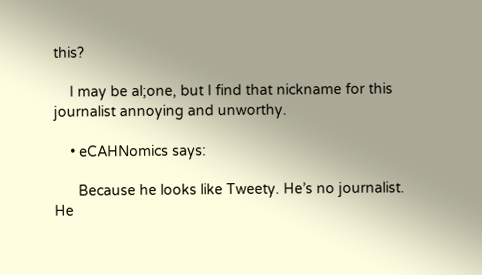this?

    I may be al;one, but I find that nickname for this journalist annoying and unworthy.

    • eCAHNomics says:

      Because he looks like Tweety. He’s no journalist. He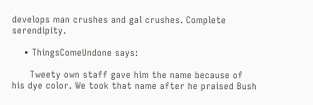develops man crushes and gal crushes. Complete serendipity.

    • ThingsComeUndone says:

      Tweety own staff gave him the name because of his dye color. We took that name after he praised Bush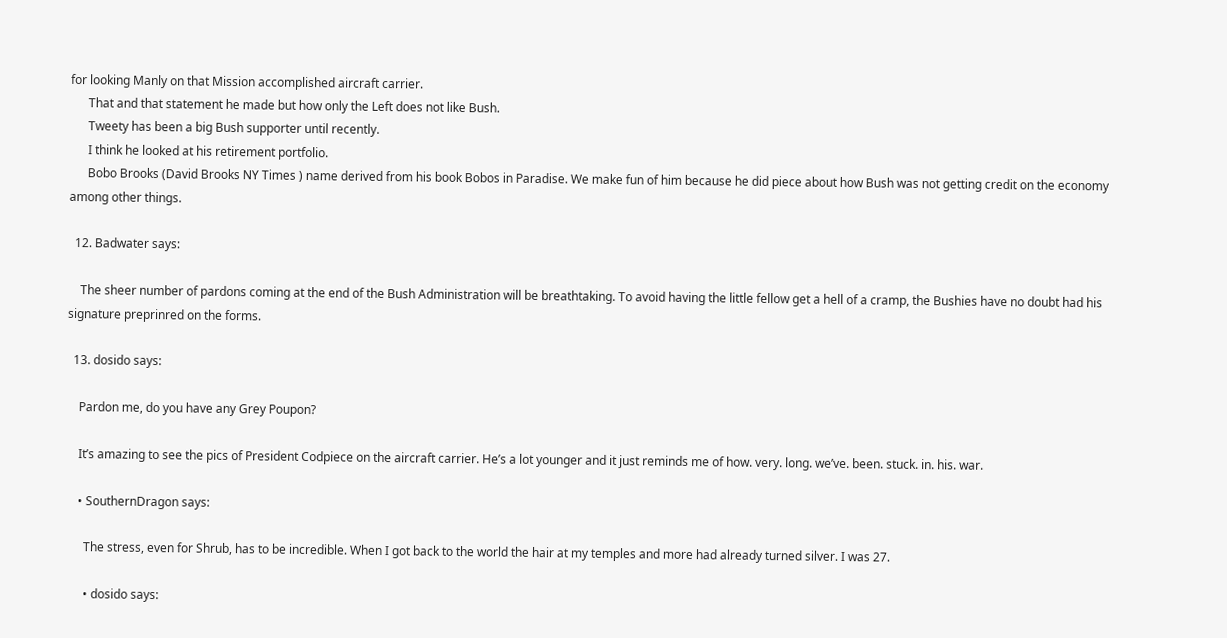for looking Manly on that Mission accomplished aircraft carrier.
      That and that statement he made but how only the Left does not like Bush.
      Tweety has been a big Bush supporter until recently.
      I think he looked at his retirement portfolio.
      Bobo Brooks (David Brooks NY Times ) name derived from his book Bobos in Paradise. We make fun of him because he did piece about how Bush was not getting credit on the economy among other things.

  12. Badwater says:

    The sheer number of pardons coming at the end of the Bush Administration will be breathtaking. To avoid having the little fellow get a hell of a cramp, the Bushies have no doubt had his signature preprinred on the forms.

  13. dosido says:

    Pardon me, do you have any Grey Poupon?

    It’s amazing to see the pics of President Codpiece on the aircraft carrier. He’s a lot younger and it just reminds me of how. very. long. we’ve. been. stuck. in. his. war.

    • SouthernDragon says:

      The stress, even for Shrub, has to be incredible. When I got back to the world the hair at my temples and more had already turned silver. I was 27.

      • dosido says: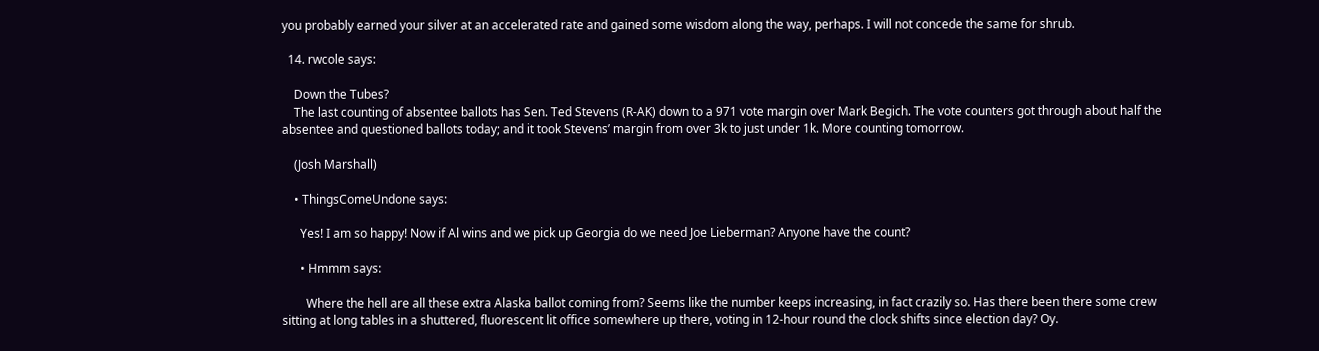you probably earned your silver at an accelerated rate and gained some wisdom along the way, perhaps. I will not concede the same for shrub.

  14. rwcole says:

    Down the Tubes?
    The last counting of absentee ballots has Sen. Ted Stevens (R-AK) down to a 971 vote margin over Mark Begich. The vote counters got through about half the absentee and questioned ballots today; and it took Stevens’ margin from over 3k to just under 1k. More counting tomorrow.

    (Josh Marshall)

    • ThingsComeUndone says:

      Yes! I am so happy! Now if Al wins and we pick up Georgia do we need Joe Lieberman? Anyone have the count?

      • Hmmm says:

        Where the hell are all these extra Alaska ballot coming from? Seems like the number keeps increasing, in fact crazily so. Has there been there some crew sitting at long tables in a shuttered, fluorescent lit office somewhere up there, voting in 12-hour round the clock shifts since election day? Oy.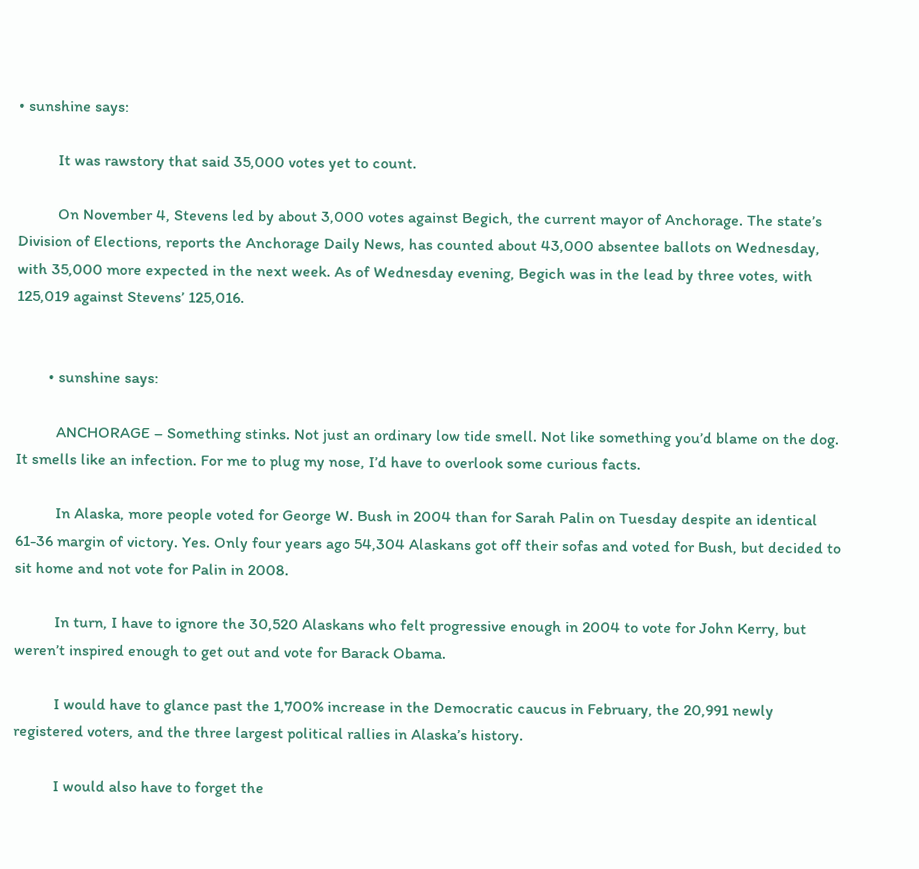• sunshine says:

          It was rawstory that said 35,000 votes yet to count.

          On November 4, Stevens led by about 3,000 votes against Begich, the current mayor of Anchorage. The state’s Division of Elections, reports the Anchorage Daily News, has counted about 43,000 absentee ballots on Wednesday, with 35,000 more expected in the next week. As of Wednesday evening, Begich was in the lead by three votes, with 125,019 against Stevens’ 125,016.


        • sunshine says:

          ANCHORAGE – Something stinks. Not just an ordinary low tide smell. Not like something you’d blame on the dog. It smells like an infection. For me to plug my nose, I’d have to overlook some curious facts.

          In Alaska, more people voted for George W. Bush in 2004 than for Sarah Palin on Tuesday despite an identical 61-36 margin of victory. Yes. Only four years ago 54,304 Alaskans got off their sofas and voted for Bush, but decided to sit home and not vote for Palin in 2008.

          In turn, I have to ignore the 30,520 Alaskans who felt progressive enough in 2004 to vote for John Kerry, but weren’t inspired enough to get out and vote for Barack Obama.

          I would have to glance past the 1,700% increase in the Democratic caucus in February, the 20,991 newly registered voters, and the three largest political rallies in Alaska’s history.

          I would also have to forget the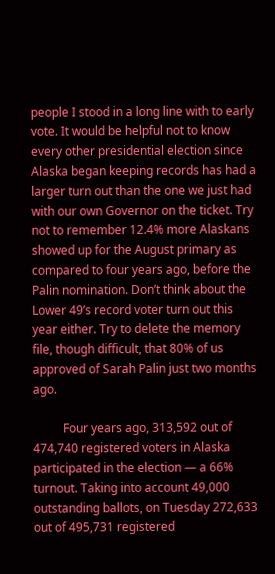people I stood in a long line with to early vote. It would be helpful not to know every other presidential election since Alaska began keeping records has had a larger turn out than the one we just had with our own Governor on the ticket. Try not to remember 12.4% more Alaskans showed up for the August primary as compared to four years ago, before the Palin nomination. Don’t think about the Lower 49’s record voter turn out this year either. Try to delete the memory file, though difficult, that 80% of us approved of Sarah Palin just two months ago.

          Four years ago, 313,592 out of 474,740 registered voters in Alaska participated in the election — a 66% turnout. Taking into account 49,000 outstanding ballots, on Tuesday 272,633 out of 495,731 registered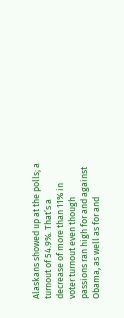Alaskans showed up at the polls; a turnout of 54.9%. That’s a decrease of more than 11% in voter turnout even though passions ran high for and against Obama, as well as for and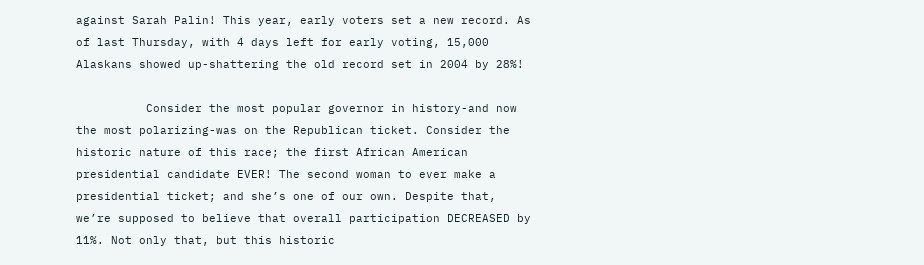against Sarah Palin! This year, early voters set a new record. As of last Thursday, with 4 days left for early voting, 15,000 Alaskans showed up-shattering the old record set in 2004 by 28%!

          Consider the most popular governor in history-and now the most polarizing-was on the Republican ticket. Consider the historic nature of this race; the first African American presidential candidate EVER! The second woman to ever make a presidential ticket; and she’s one of our own. Despite that, we’re supposed to believe that overall participation DECREASED by 11%. Not only that, but this historic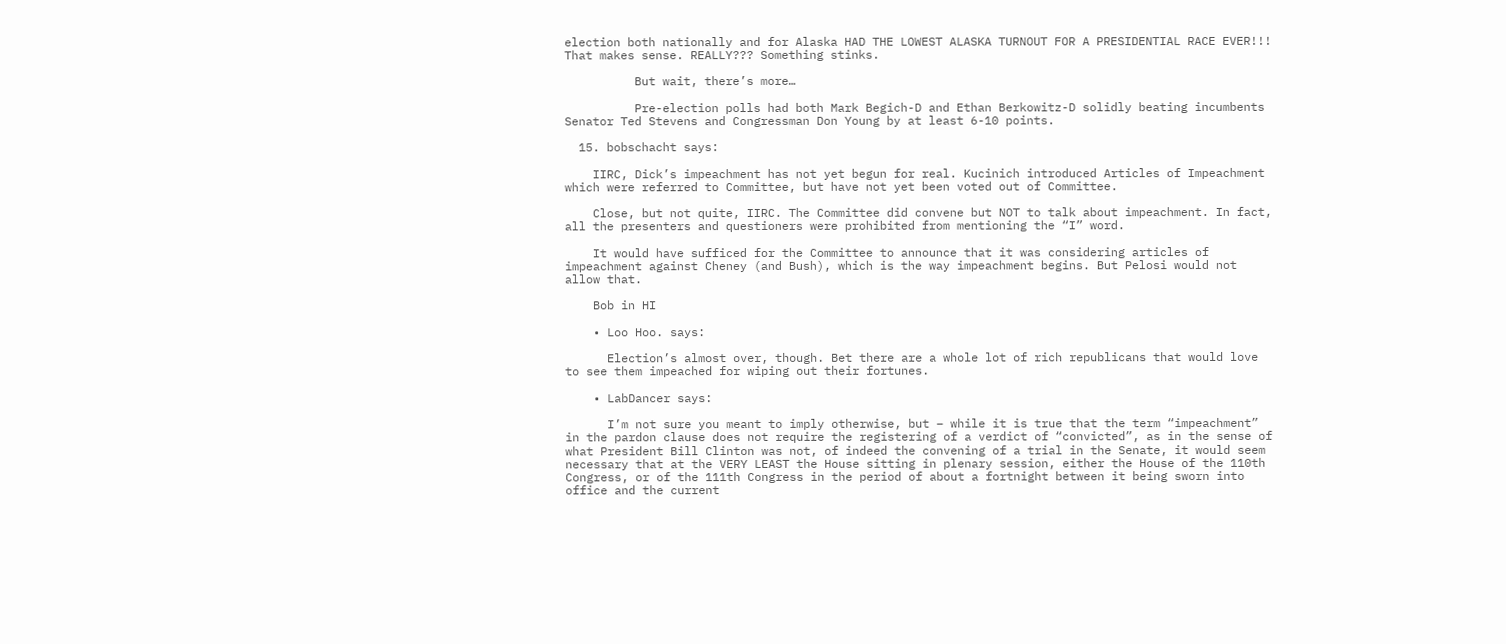election both nationally and for Alaska HAD THE LOWEST ALASKA TURNOUT FOR A PRESIDENTIAL RACE EVER!!! That makes sense. REALLY??? Something stinks.

          But wait, there’s more…

          Pre-election polls had both Mark Begich-D and Ethan Berkowitz-D solidly beating incumbents Senator Ted Stevens and Congressman Don Young by at least 6-10 points.

  15. bobschacht says:

    IIRC, Dick’s impeachment has not yet begun for real. Kucinich introduced Articles of Impeachment which were referred to Committee, but have not yet been voted out of Committee.

    Close, but not quite, IIRC. The Committee did convene but NOT to talk about impeachment. In fact, all the presenters and questioners were prohibited from mentioning the “I” word.

    It would have sufficed for the Committee to announce that it was considering articles of impeachment against Cheney (and Bush), which is the way impeachment begins. But Pelosi would not allow that.

    Bob in HI

    • Loo Hoo. says:

      Election’s almost over, though. Bet there are a whole lot of rich republicans that would love to see them impeached for wiping out their fortunes.

    • LabDancer says:

      I’m not sure you meant to imply otherwise, but – while it is true that the term “impeachment” in the pardon clause does not require the registering of a verdict of “convicted”, as in the sense of what President Bill Clinton was not, of indeed the convening of a trial in the Senate, it would seem necessary that at the VERY LEAST the House sitting in plenary session, either the House of the 110th Congress, or of the 111th Congress in the period of about a fortnight between it being sworn into office and the current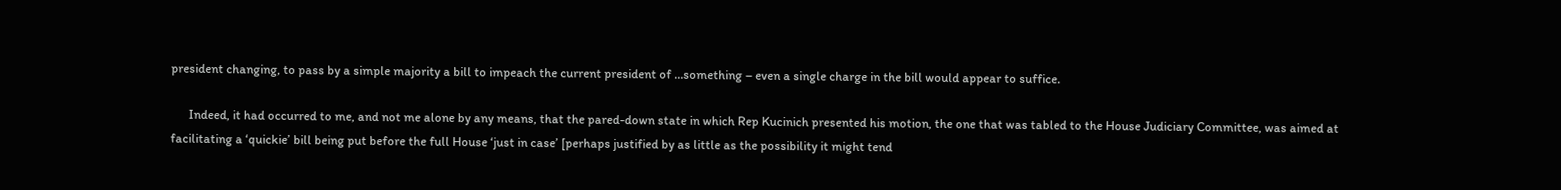president changing, to pass by a simple majority a bill to impeach the current president of …something – even a single charge in the bill would appear to suffice.

      Indeed, it had occurred to me, and not me alone by any means, that the pared-down state in which Rep Kucinich presented his motion, the one that was tabled to the House Judiciary Committee, was aimed at facilitating a ‘quickie’ bill being put before the full House ‘just in case’ [perhaps justified by as little as the possibility it might tend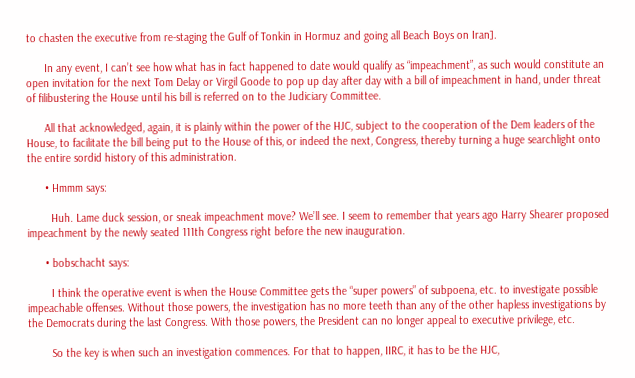to chasten the executive from re-staging the Gulf of Tonkin in Hormuz and going all Beach Boys on Iran].

      In any event, I can’t see how what has in fact happened to date would qualify as “impeachment”, as such would constitute an open invitation for the next Tom Delay or Virgil Goode to pop up day after day with a bill of impeachment in hand, under threat of filibustering the House until his bill is referred on to the Judiciary Committee.

      All that acknowledged, again, it is plainly within the power of the HJC, subject to the cooperation of the Dem leaders of the House, to facilitate the bill being put to the House of this, or indeed the next, Congress, thereby turning a huge searchlight onto the entire sordid history of this administration.

      • Hmmm says:

        Huh. Lame duck session, or sneak impeachment move? We’ll see. I seem to remember that years ago Harry Shearer proposed impeachment by the newly seated 111th Congress right before the new inauguration.

      • bobschacht says:

        I think the operative event is when the House Committee gets the “super powers” of subpoena, etc. to investigate possible impeachable offenses. Without those powers, the investigation has no more teeth than any of the other hapless investigations by the Democrats during the last Congress. With those powers, the President can no longer appeal to executive privilege, etc.

        So the key is when such an investigation commences. For that to happen, IIRC, it has to be the HJC,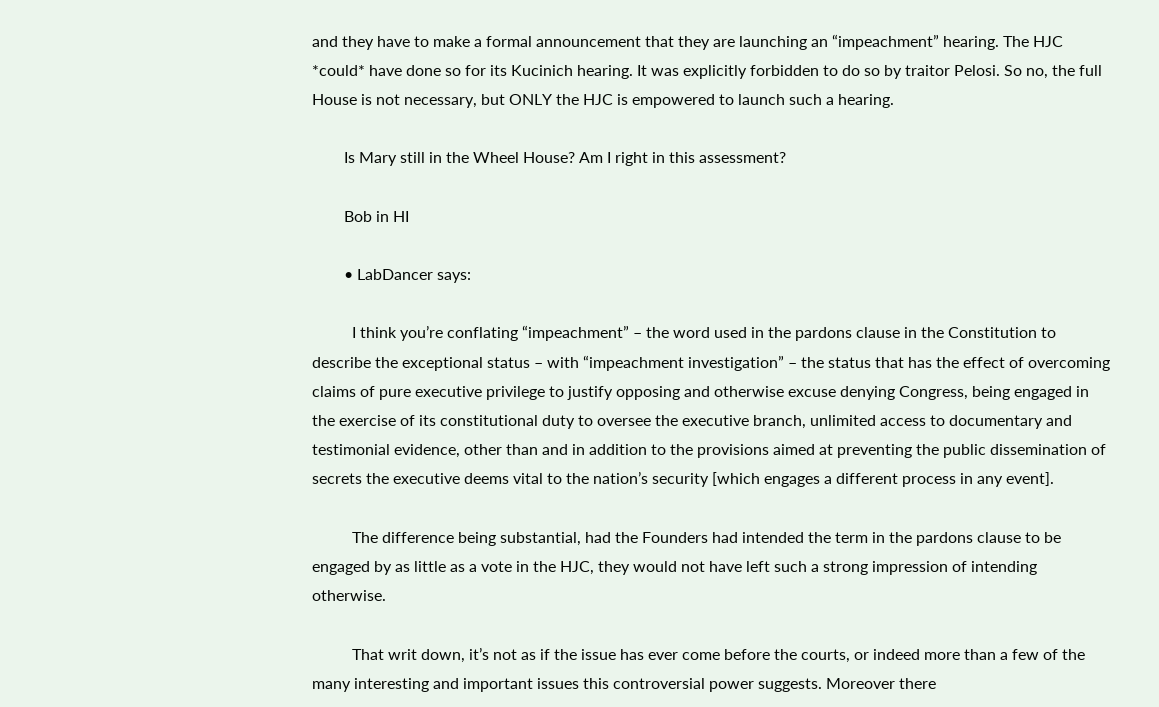and they have to make a formal announcement that they are launching an “impeachment” hearing. The HJC *could* have done so for its Kucinich hearing. It was explicitly forbidden to do so by traitor Pelosi. So no, the full House is not necessary, but ONLY the HJC is empowered to launch such a hearing.

        Is Mary still in the Wheel House? Am I right in this assessment?

        Bob in HI

        • LabDancer says:

          I think you’re conflating “impeachment” – the word used in the pardons clause in the Constitution to describe the exceptional status – with “impeachment investigation” – the status that has the effect of overcoming claims of pure executive privilege to justify opposing and otherwise excuse denying Congress, being engaged in the exercise of its constitutional duty to oversee the executive branch, unlimited access to documentary and testimonial evidence, other than and in addition to the provisions aimed at preventing the public dissemination of secrets the executive deems vital to the nation’s security [which engages a different process in any event].

          The difference being substantial, had the Founders had intended the term in the pardons clause to be engaged by as little as a vote in the HJC, they would not have left such a strong impression of intending otherwise.

          That writ down, it’s not as if the issue has ever come before the courts, or indeed more than a few of the many interesting and important issues this controversial power suggests. Moreover there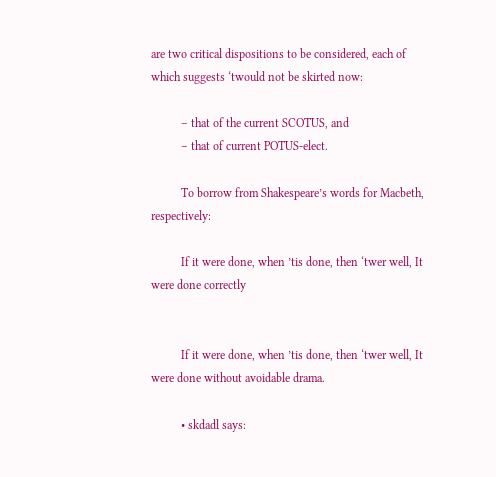are two critical dispositions to be considered, each of which suggests ‘twould not be skirted now:

          – that of the current SCOTUS, and
          – that of current POTUS-elect.

          To borrow from Shakespeare’s words for Macbeth, respectively:

          If it were done, when ’tis done, then ‘twer well, It were done correctly


          If it were done, when ’tis done, then ‘twer well, It were done without avoidable drama.

          • skdadl says: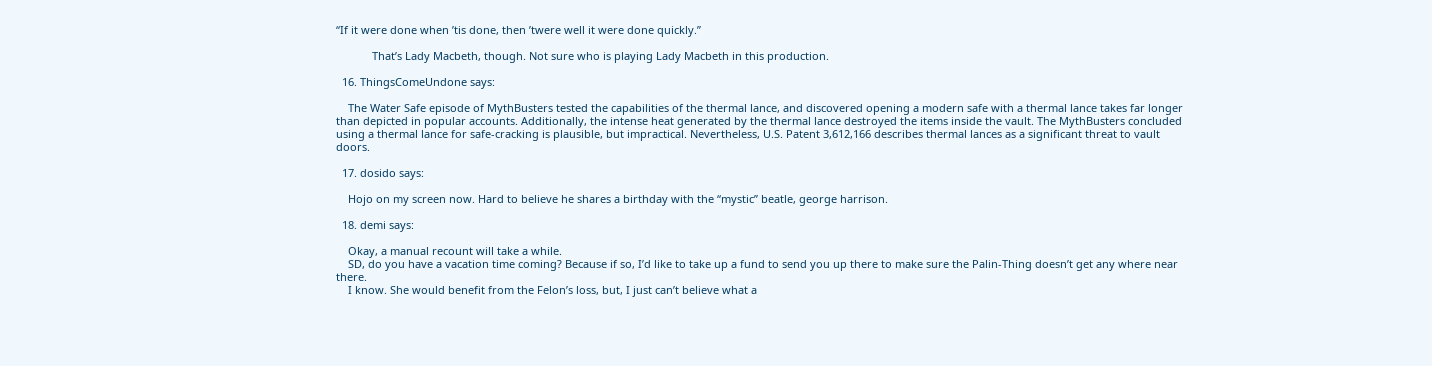“If it were done when ’tis done, then ’twere well it were done quickly.”

            That’s Lady Macbeth, though. Not sure who is playing Lady Macbeth in this production.

  16. ThingsComeUndone says:

    The Water Safe episode of MythBusters tested the capabilities of the thermal lance, and discovered opening a modern safe with a thermal lance takes far longer than depicted in popular accounts. Additionally, the intense heat generated by the thermal lance destroyed the items inside the vault. The MythBusters concluded using a thermal lance for safe-cracking is plausible, but impractical. Nevertheless, U.S. Patent 3,612,166 describes thermal lances as a significant threat to vault doors.

  17. dosido says:

    Hojo on my screen now. Hard to believe he shares a birthday with the “mystic” beatle, george harrison.

  18. demi says:

    Okay, a manual recount will take a while.
    SD, do you have a vacation time coming? Because if so, I’d like to take up a fund to send you up there to make sure the Palin-Thing doesn’t get any where near there.
    I know. She would benefit from the Felon’s loss, but, I just can’t believe what a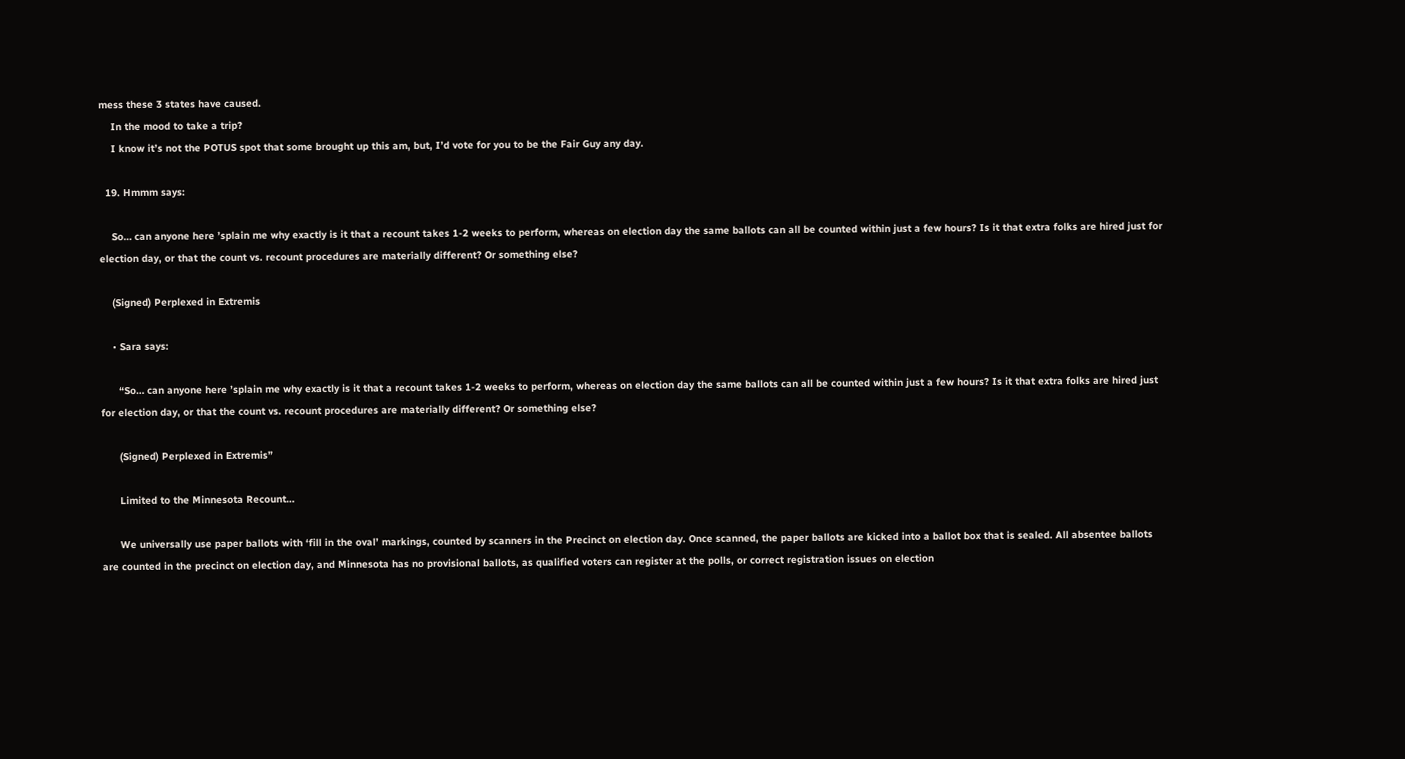mess these 3 states have caused.
    In the mood to take a trip?
    I know it’s not the POTUS spot that some brought up this am, but, I’d vote for you to be the Fair Guy any day.

  19. Hmmm says:

    So… can anyone here ’splain me why exactly is it that a recount takes 1-2 weeks to perform, whereas on election day the same ballots can all be counted within just a few hours? Is it that extra folks are hired just for election day, or that the count vs. recount procedures are materially different? Or something else?

    (Signed) Perplexed in Extremis

    • Sara says:

      “So… can anyone here ’splain me why exactly is it that a recount takes 1-2 weeks to perform, whereas on election day the same ballots can all be counted within just a few hours? Is it that extra folks are hired just for election day, or that the count vs. recount procedures are materially different? Or something else?

      (Signed) Perplexed in Extremis”

      Limited to the Minnesota Recount…

      We universally use paper ballots with ‘fill in the oval’ markings, counted by scanners in the Precinct on election day. Once scanned, the paper ballots are kicked into a ballot box that is sealed. All absentee ballots are counted in the precinct on election day, and Minnesota has no provisional ballots, as qualified voters can register at the polls, or correct registration issues on election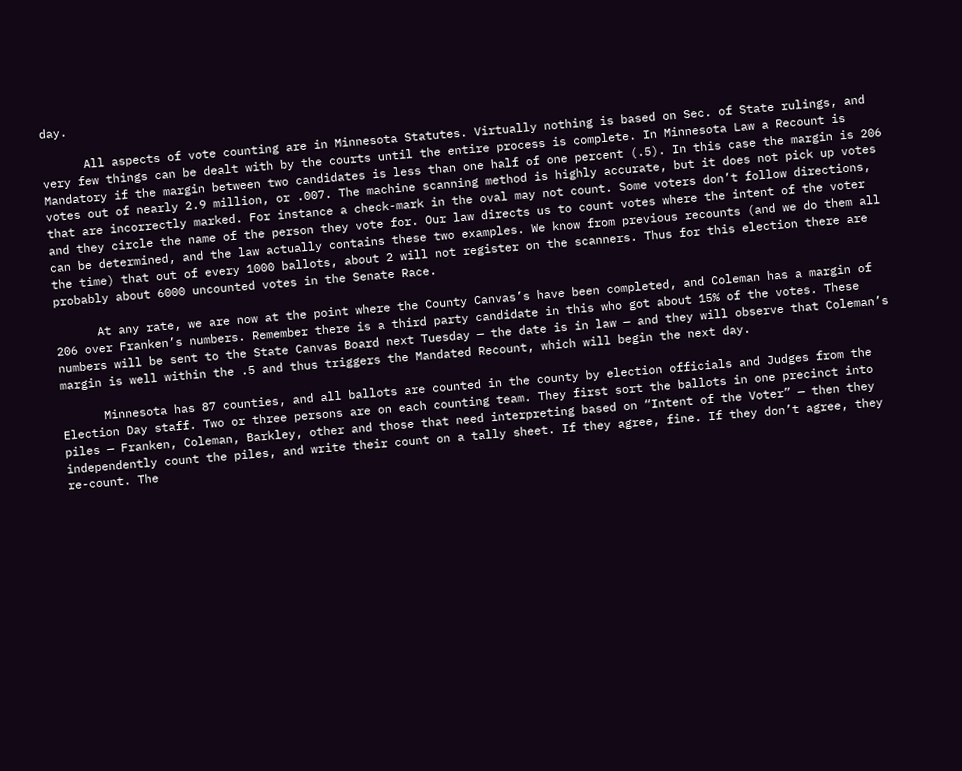day.

      All aspects of vote counting are in Minnesota Statutes. Virtually nothing is based on Sec. of State rulings, and very few things can be dealt with by the courts until the entire process is complete. In Minnesota Law a Recount is Mandatory if the margin between two candidates is less than one half of one percent (.5). In this case the margin is 206 votes out of nearly 2.9 million, or .007. The machine scanning method is highly accurate, but it does not pick up votes that are incorrectly marked. For instance a check-mark in the oval may not count. Some voters don’t follow directions, and they circle the name of the person they vote for. Our law directs us to count votes where the intent of the voter can be determined, and the law actually contains these two examples. We know from previous recounts (and we do them all the time) that out of every 1000 ballots, about 2 will not register on the scanners. Thus for this election there are probably about 6000 uncounted votes in the Senate Race.

      At any rate, we are now at the point where the County Canvas’s have been completed, and Coleman has a margin of 206 over Franken’s numbers. Remember there is a third party candidate in this who got about 15% of the votes. These numbers will be sent to the State Canvas Board next Tuesday — the date is in law — and they will observe that Coleman’s margin is well within the .5 and thus triggers the Mandated Recount, which will begin the next day.

      Minnesota has 87 counties, and all ballots are counted in the county by election officials and Judges from the Election Day staff. Two or three persons are on each counting team. They first sort the ballots in one precinct into piles — Franken, Coleman, Barkley, other and those that need interpreting based on “Intent of the Voter” — then they independently count the piles, and write their count on a tally sheet. If they agree, fine. If they don’t agree, they re-count. The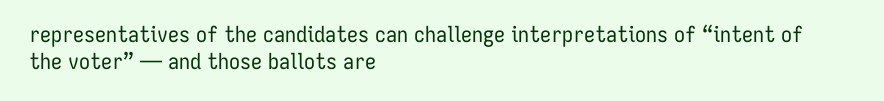representatives of the candidates can challenge interpretations of “intent of the voter” — and those ballots are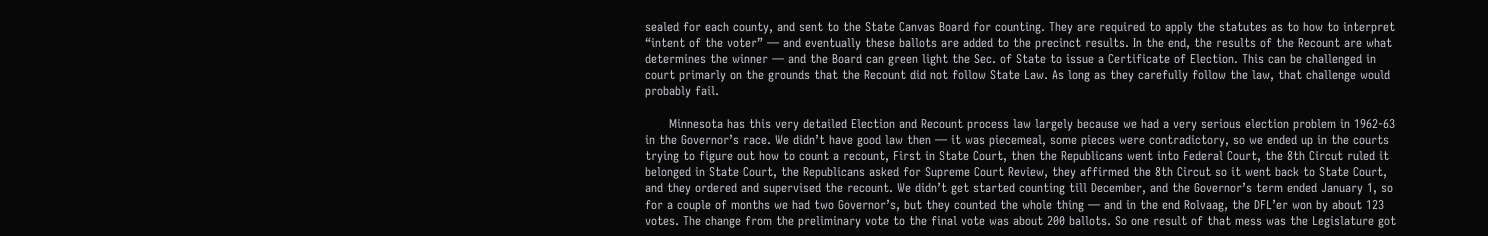sealed for each county, and sent to the State Canvas Board for counting. They are required to apply the statutes as to how to interpret “intent of the voter” — and eventually these ballots are added to the precinct results. In the end, the results of the Recount are what determines the winner — and the Board can green light the Sec. of State to issue a Certificate of Election. This can be challenged in court primarly on the grounds that the Recount did not follow State Law. As long as they carefully follow the law, that challenge would probably fail.

      Minnesota has this very detailed Election and Recount process law largely because we had a very serious election problem in 1962-63 in the Governor’s race. We didn’t have good law then — it was piecemeal, some pieces were contradictory, so we ended up in the courts trying to figure out how to count a recount, First in State Court, then the Republicans went into Federal Court, the 8th Circut ruled it belonged in State Court, the Republicans asked for Supreme Court Review, they affirmed the 8th Circut so it went back to State Court, and they ordered and supervised the recount. We didn’t get started counting till December, and the Governor’s term ended January 1, so for a couple of months we had two Governor’s, but they counted the whole thing — and in the end Rolvaag, the DFL’er won by about 123 votes. The change from the preliminary vote to the final vote was about 200 ballots. So one result of that mess was the Legislature got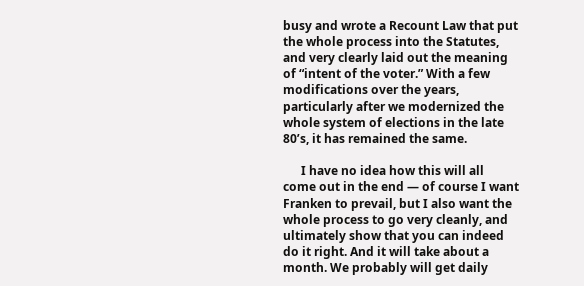busy and wrote a Recount Law that put the whole process into the Statutes, and very clearly laid out the meaning of “intent of the voter.” With a few modifications over the years, particularly after we modernized the whole system of elections in the late 80’s, it has remained the same.

      I have no idea how this will all come out in the end — of course I want Franken to prevail, but I also want the whole process to go very cleanly, and ultimately show that you can indeed do it right. And it will take about a month. We probably will get daily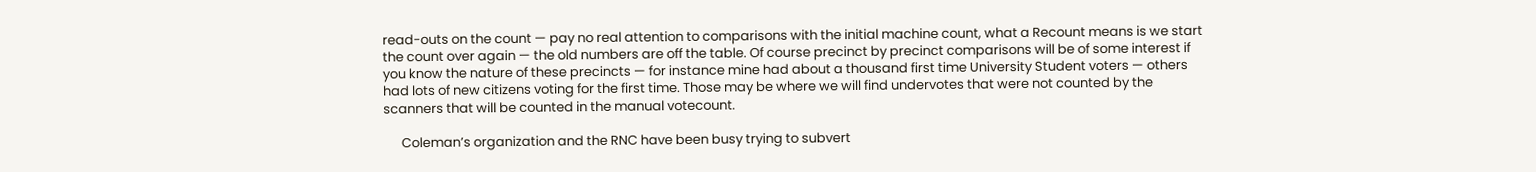read-outs on the count — pay no real attention to comparisons with the initial machine count, what a Recount means is we start the count over again — the old numbers are off the table. Of course precinct by precinct comparisons will be of some interest if you know the nature of these precincts — for instance mine had about a thousand first time University Student voters — others had lots of new citizens voting for the first time. Those may be where we will find undervotes that were not counted by the scanners that will be counted in the manual votecount.

      Coleman’s organization and the RNC have been busy trying to subvert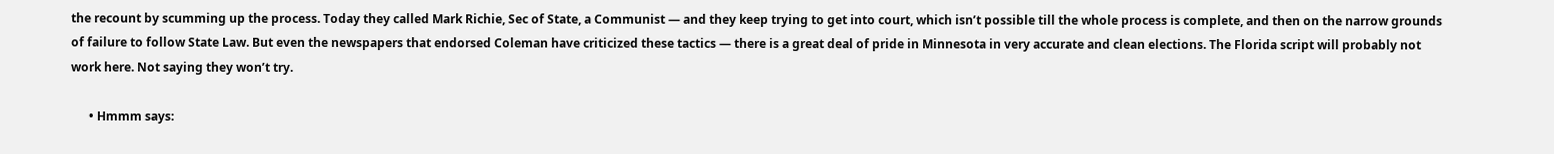the recount by scumming up the process. Today they called Mark Richie, Sec of State, a Communist — and they keep trying to get into court, which isn’t possible till the whole process is complete, and then on the narrow grounds of failure to follow State Law. But even the newspapers that endorsed Coleman have criticized these tactics — there is a great deal of pride in Minnesota in very accurate and clean elections. The Florida script will probably not work here. Not saying they won’t try.

      • Hmmm says: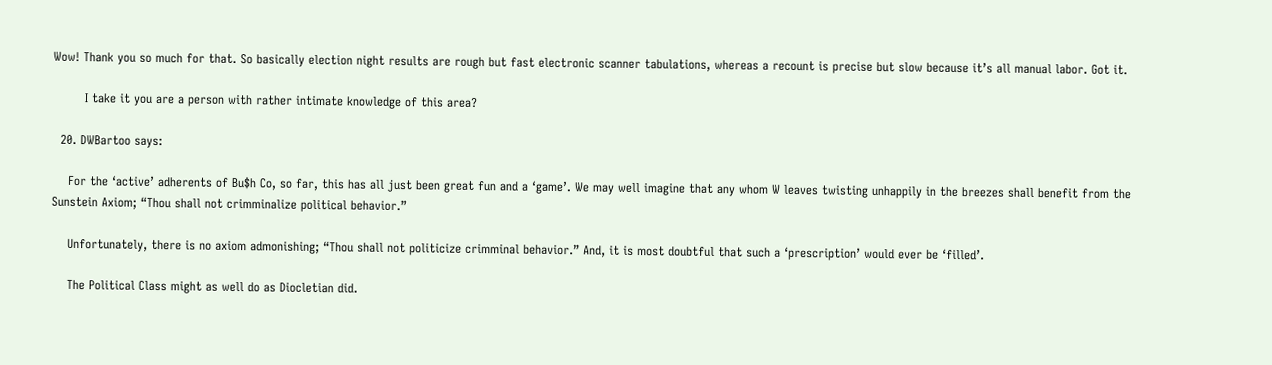Wow! Thank you so much for that. So basically election night results are rough but fast electronic scanner tabulations, whereas a recount is precise but slow because it’s all manual labor. Got it.

        I take it you are a person with rather intimate knowledge of this area?

  20. DWBartoo says:

    For the ‘active’ adherents of Bu$h Co, so far, this has all just been great fun and a ‘game’. We may well imagine that any whom W leaves twisting unhappily in the breezes shall benefit from the Sunstein Axiom; “Thou shall not crimminalize political behavior.”

    Unfortunately, there is no axiom admonishing; “Thou shall not politicize crimminal behavior.” And, it is most doubtful that such a ‘prescription’ would ever be ‘filled’.

    The Political Class might as well do as Diocletian did.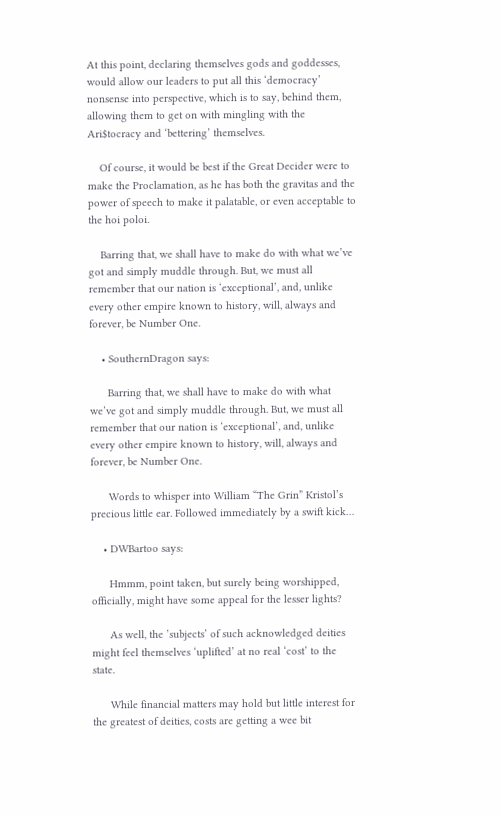At this point, declaring themselves gods and goddesses, would allow our leaders to put all this ‘democracy’ nonsense into perspective, which is to say, behind them, allowing them to get on with mingling with the Ari$tocracy and ‘bettering’ themselves.

    Of course, it would be best if the Great Decider were to make the Proclamation, as he has both the gravitas and the power of speech to make it palatable, or even acceptable to the hoi poloi.

    Barring that, we shall have to make do with what we’ve got and simply muddle through. But, we must all remember that our nation is ‘exceptional’, and, unlike every other empire known to history, will, always and forever, be Number One.

    • SouthernDragon says:

      Barring that, we shall have to make do with what we’ve got and simply muddle through. But, we must all remember that our nation is ‘exceptional’, and, unlike every other empire known to history, will, always and forever, be Number One.

      Words to whisper into William “The Grin” Kristol’s precious little ear. Followed immediately by a swift kick…

    • DWBartoo says:

      Hmmm, point taken, but surely being worshipped, officially, might have some appeal for the lesser lights?

      As well, the ’subjects’ of such acknowledged deities might feel themselves ‘uplifted’ at no real ‘cost’ to the state.

      While financial matters may hold but little interest for the greatest of deities, costs are getting a wee bit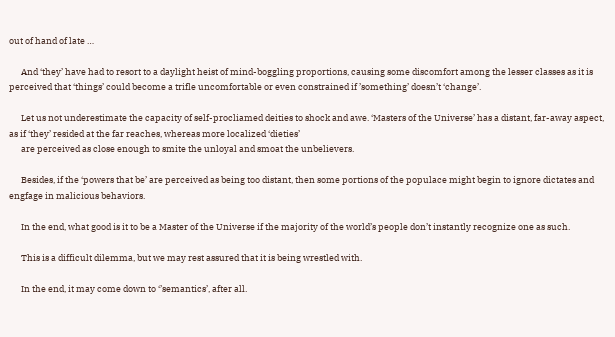out of hand of late …

      And ‘they’ have had to resort to a daylight heist of mind-boggling proportions, causing some discomfort among the lesser classes as it is perceived that ‘things’ could become a trifle uncomfortable or even constrained if ’something’ doesn’t ‘change’.

      Let us not underestimate the capacity of self-procliamed deities to shock and awe. ‘Masters of the Universe’ has a distant, far-away aspect, as if ‘they’ resided at the far reaches, whereas more localized ‘dieties’
      are perceived as close enough to smite the unloyal and smoat the unbelievers.

      Besides, if the ‘powers that be’ are perceived as being too distant, then some portions of the populace might begin to ignore dictates and engfage in malicious behaviors.

      In the end, what good is it to be a Master of the Universe if the majority of the world’s people don’t instantly recognize one as such.

      This is a difficult dilemma, but we may rest assured that it is being wrestled with.

      In the end, it may come down to ‘’semantics’, after all.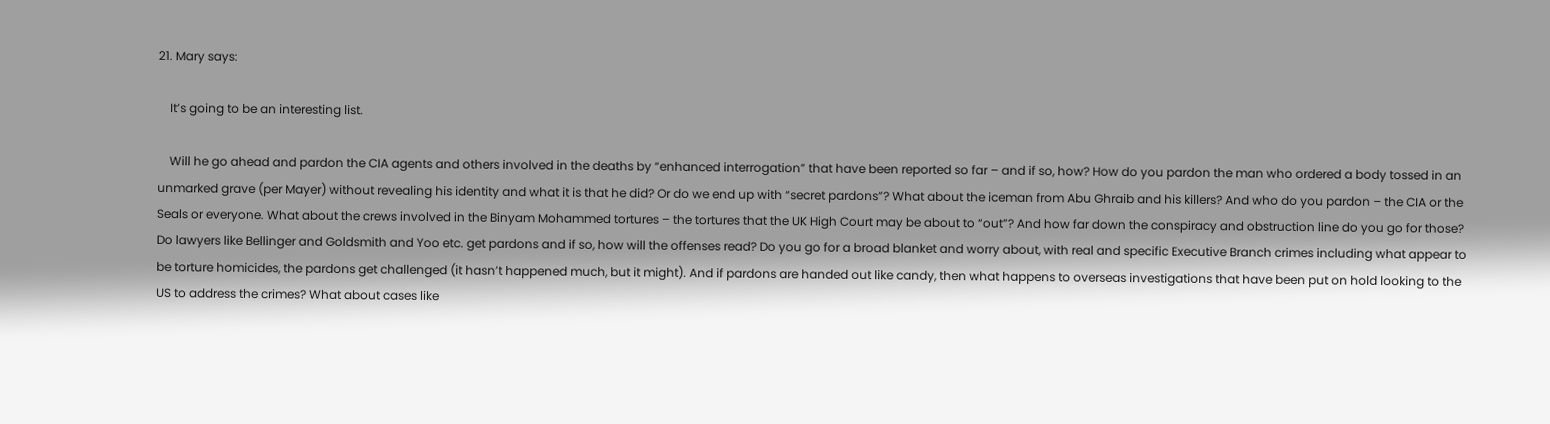21. Mary says:

    It’s going to be an interesting list.

    Will he go ahead and pardon the CIA agents and others involved in the deaths by “enhanced interrogation” that have been reported so far – and if so, how? How do you pardon the man who ordered a body tossed in an unmarked grave (per Mayer) without revealing his identity and what it is that he did? Or do we end up with “secret pardons”? What about the iceman from Abu Ghraib and his killers? And who do you pardon – the CIA or the Seals or everyone. What about the crews involved in the Binyam Mohammed tortures – the tortures that the UK High Court may be about to “out”? And how far down the conspiracy and obstruction line do you go for those? Do lawyers like Bellinger and Goldsmith and Yoo etc. get pardons and if so, how will the offenses read? Do you go for a broad blanket and worry about, with real and specific Executive Branch crimes including what appear to be torture homicides, the pardons get challenged (it hasn’t happened much, but it might). And if pardons are handed out like candy, then what happens to overseas investigations that have been put on hold looking to the US to address the crimes? What about cases like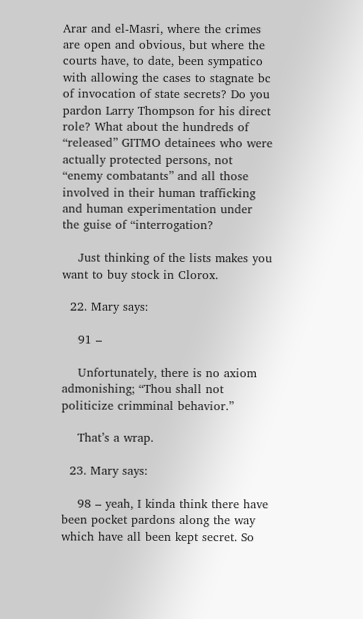Arar and el-Masri, where the crimes are open and obvious, but where the courts have, to date, been sympatico with allowing the cases to stagnate bc of invocation of state secrets? Do you pardon Larry Thompson for his direct role? What about the hundreds of “released” GITMO detainees who were actually protected persons, not “enemy combatants” and all those involved in their human trafficking and human experimentation under the guise of “interrogation?

    Just thinking of the lists makes you want to buy stock in Clorox.

  22. Mary says:

    91 –

    Unfortunately, there is no axiom admonishing; “Thou shall not politicize crimminal behavior.”

    That’s a wrap.

  23. Mary says:

    98 – yeah, I kinda think there have been pocket pardons along the way which have all been kept secret. So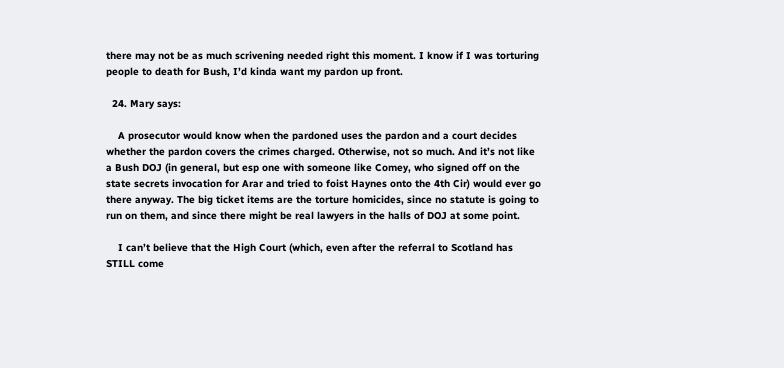there may not be as much scrivening needed right this moment. I know if I was torturing people to death for Bush, I’d kinda want my pardon up front.

  24. Mary says:

    A prosecutor would know when the pardoned uses the pardon and a court decides whether the pardon covers the crimes charged. Otherwise, not so much. And it’s not like a Bush DOJ (in general, but esp one with someone like Comey, who signed off on the state secrets invocation for Arar and tried to foist Haynes onto the 4th Cir) would ever go there anyway. The big ticket items are the torture homicides, since no statute is going to run on them, and since there might be real lawyers in the halls of DOJ at some point.

    I can’t believe that the High Court (which, even after the referral to Scotland has STILL come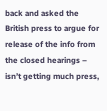back and asked the British press to argue for release of the info from the closed hearings – isn’t getting much press,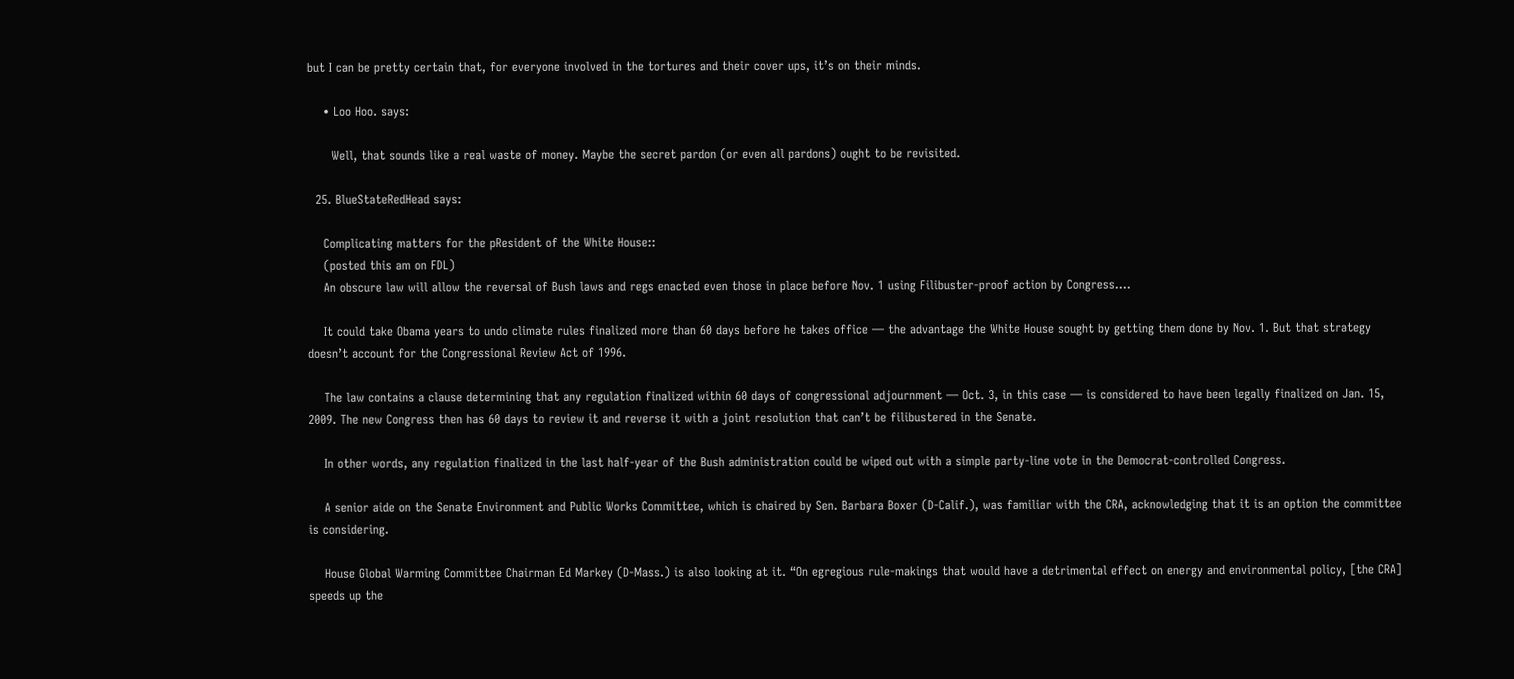but I can be pretty certain that, for everyone involved in the tortures and their cover ups, it’s on their minds.

    • Loo Hoo. says:

      Well, that sounds like a real waste of money. Maybe the secret pardon (or even all pardons) ought to be revisited.

  25. BlueStateRedHead says:

    Complicating matters for the pResident of the White House::
    (posted this am on FDL)
    An obscure law will allow the reversal of Bush laws and regs enacted even those in place before Nov. 1 using Filibuster-proof action by Congress.…

    It could take Obama years to undo climate rules finalized more than 60 days before he takes office — the advantage the White House sought by getting them done by Nov. 1. But that strategy doesn’t account for the Congressional Review Act of 1996.

    The law contains a clause determining that any regulation finalized within 60 days of congressional adjournment — Oct. 3, in this case — is considered to have been legally finalized on Jan. 15, 2009. The new Congress then has 60 days to review it and reverse it with a joint resolution that can’t be filibustered in the Senate.

    In other words, any regulation finalized in the last half-year of the Bush administration could be wiped out with a simple party-line vote in the Democrat-controlled Congress.

    A senior aide on the Senate Environment and Public Works Committee, which is chaired by Sen. Barbara Boxer (D-Calif.), was familiar with the CRA, acknowledging that it is an option the committee is considering.

    House Global Warming Committee Chairman Ed Markey (D-Mass.) is also looking at it. “On egregious rule-makings that would have a detrimental effect on energy and environmental policy, [the CRA] speeds up the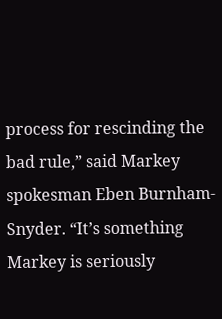process for rescinding the bad rule,” said Markey spokesman Eben Burnham-Snyder. “It’s something Markey is seriously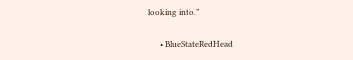looking into.”

      • BlueStateRedHead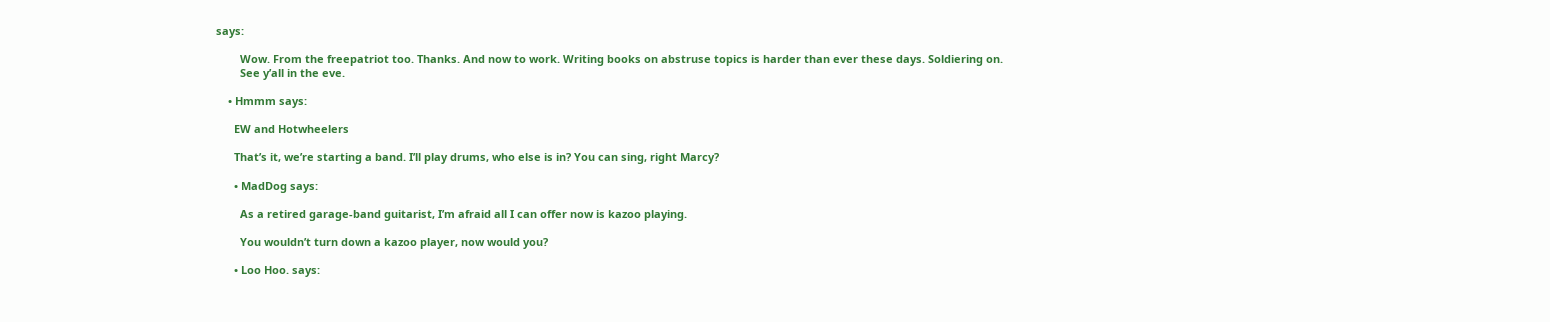says:

        Wow. From the freepatriot too. Thanks. And now to work. Writing books on abstruse topics is harder than ever these days. Soldiering on.
        See y’all in the eve.

    • Hmmm says:

      EW and Hotwheelers

      That’s it, we’re starting a band. I’ll play drums, who else is in? You can sing, right Marcy?

      • MadDog says:

        As a retired garage-band guitarist, I’m afraid all I can offer now is kazoo playing.

        You wouldn’t turn down a kazoo player, now would you?

      • Loo Hoo. says: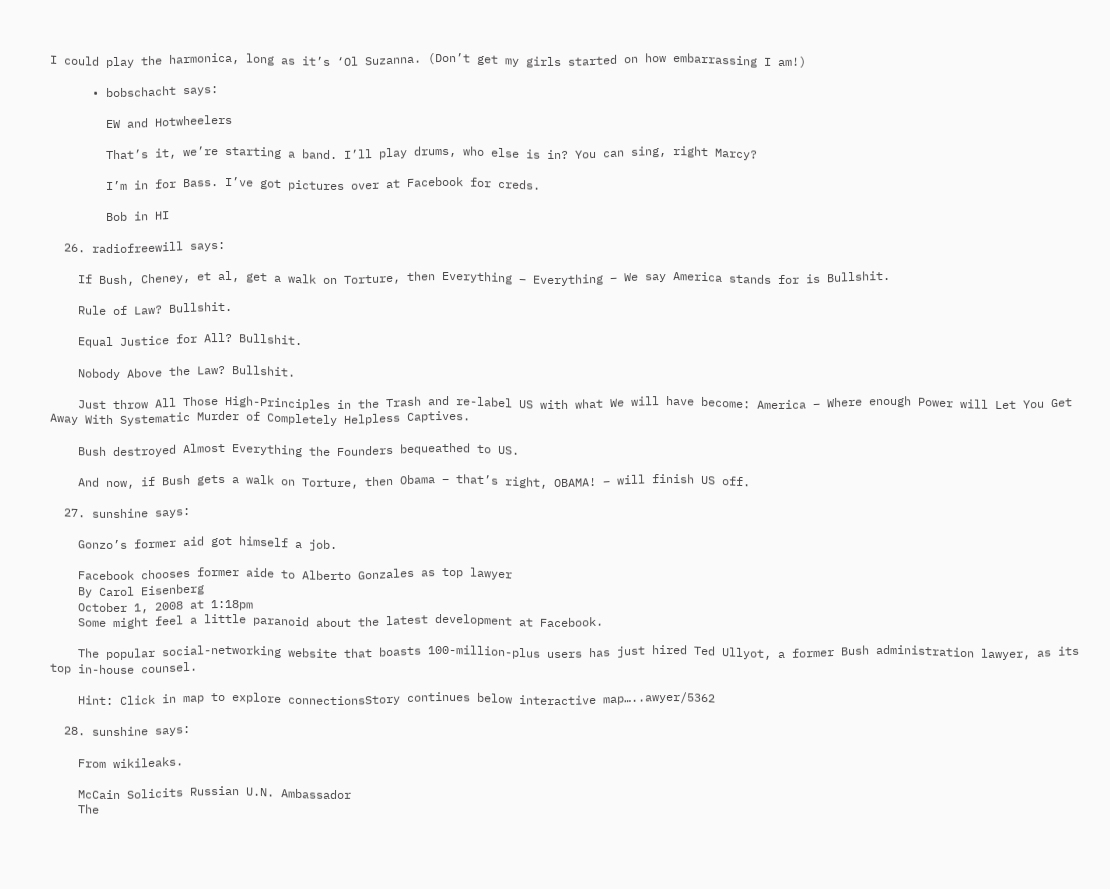I could play the harmonica, long as it’s ‘Ol Suzanna. (Don’t get my girls started on how embarrassing I am!)

      • bobschacht says:

        EW and Hotwheelers

        That’s it, we’re starting a band. I’ll play drums, who else is in? You can sing, right Marcy?

        I’m in for Bass. I’ve got pictures over at Facebook for creds.

        Bob in HI

  26. radiofreewill says:

    If Bush, Cheney, et al, get a walk on Torture, then Everything – Everything – We say America stands for is Bullshit.

    Rule of Law? Bullshit.

    Equal Justice for All? Bullshit.

    Nobody Above the Law? Bullshit.

    Just throw All Those High-Principles in the Trash and re-label US with what We will have become: America – Where enough Power will Let You Get Away With Systematic Murder of Completely Helpless Captives.

    Bush destroyed Almost Everything the Founders bequeathed to US.

    And now, if Bush gets a walk on Torture, then Obama – that’s right, OBAMA! – will finish US off.

  27. sunshine says:

    Gonzo’s former aid got himself a job.

    Facebook chooses former aide to Alberto Gonzales as top lawyer
    By Carol Eisenberg
    October 1, 2008 at 1:18pm
    Some might feel a little paranoid about the latest development at Facebook.

    The popular social-networking website that boasts 100-million-plus users has just hired Ted Ullyot, a former Bush administration lawyer, as its top in-house counsel.

    Hint: Click in map to explore connectionsStory continues below interactive map…..awyer/5362

  28. sunshine says:

    From wikileaks.

    McCain Solicits Russian U.N. Ambassador
    The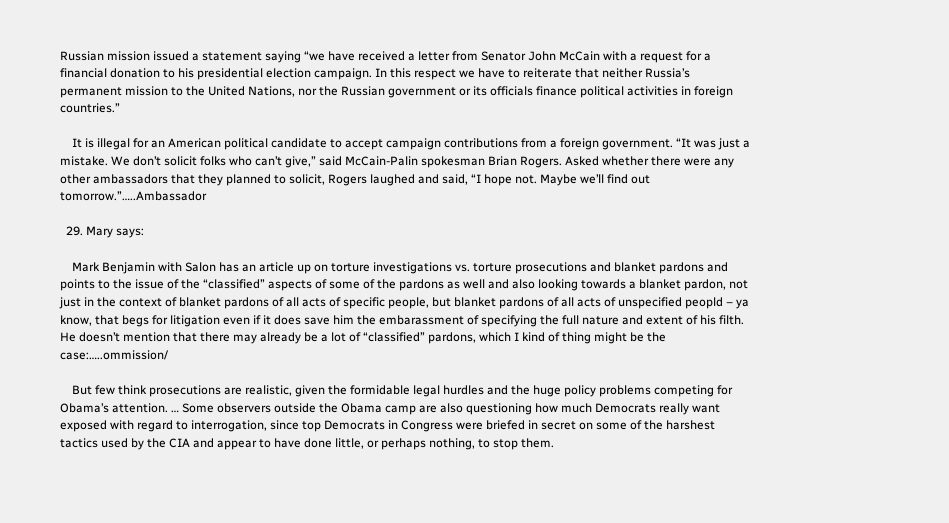Russian mission issued a statement saying “we have received a letter from Senator John McCain with a request for a financial donation to his presidential election campaign. In this respect we have to reiterate that neither Russia’s permanent mission to the United Nations, nor the Russian government or its officials finance political activities in foreign countries.”

    It is illegal for an American political candidate to accept campaign contributions from a foreign government. “It was just a mistake. We don’t solicit folks who can’t give,” said McCain-Palin spokesman Brian Rogers. Asked whether there were any other ambassadors that they planned to solicit, Rogers laughed and said, “I hope not. Maybe we’ll find out tomorrow.”…..Ambassador

  29. Mary says:

    Mark Benjamin with Salon has an article up on torture investigations vs. torture prosecutions and blanket pardons and points to the issue of the “classified” aspects of some of the pardons as well and also looking towards a blanket pardon, not just in the context of blanket pardons of all acts of specific people, but blanket pardons of all acts of unspecified peopld – ya know, that begs for litigation even if it does save him the embarassment of specifying the full nature and extent of his filth. He doesn’t mention that there may already be a lot of “classified” pardons, which I kind of thing might be the case:…..ommission/

    But few think prosecutions are realistic, given the formidable legal hurdles and the huge policy problems competing for Obama’s attention. … Some observers outside the Obama camp are also questioning how much Democrats really want exposed with regard to interrogation, since top Democrats in Congress were briefed in secret on some of the harshest tactics used by the CIA and appear to have done little, or perhaps nothing, to stop them.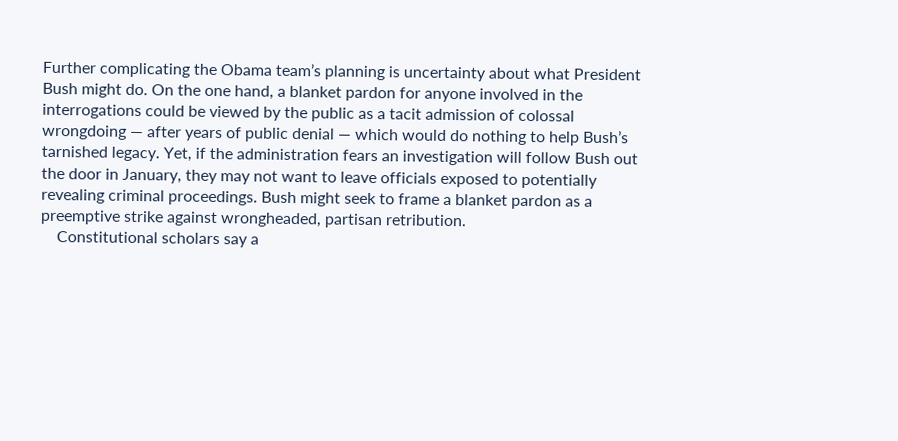Further complicating the Obama team’s planning is uncertainty about what President Bush might do. On the one hand, a blanket pardon for anyone involved in the interrogations could be viewed by the public as a tacit admission of colossal wrongdoing — after years of public denial — which would do nothing to help Bush’s tarnished legacy. Yet, if the administration fears an investigation will follow Bush out the door in January, they may not want to leave officials exposed to potentially revealing criminal proceedings. Bush might seek to frame a blanket pardon as a preemptive strike against wrongheaded, partisan retribution.
    Constitutional scholars say a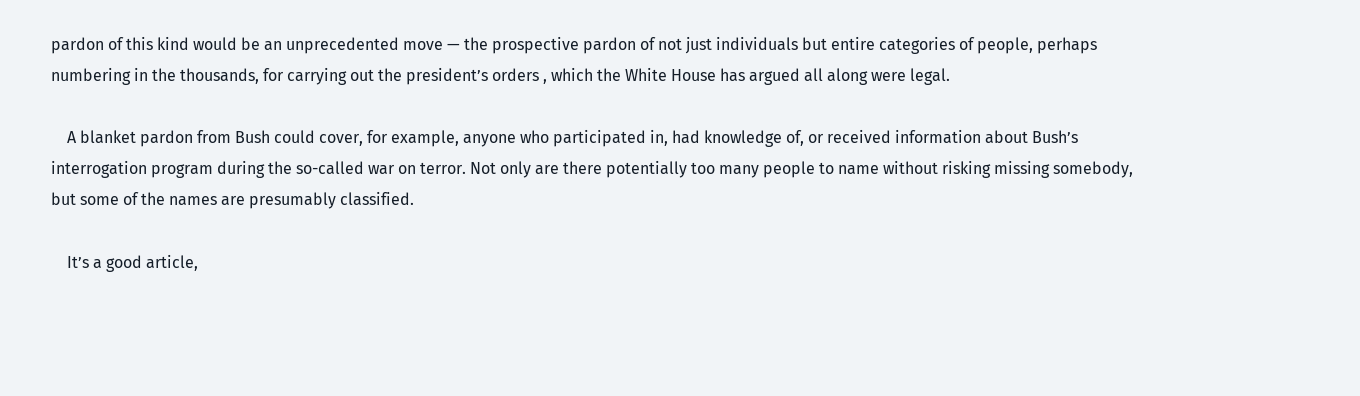pardon of this kind would be an unprecedented move — the prospective pardon of not just individuals but entire categories of people, perhaps numbering in the thousands, for carrying out the president’s orders , which the White House has argued all along were legal.

    A blanket pardon from Bush could cover, for example, anyone who participated in, had knowledge of, or received information about Bush’s interrogation program during the so-called war on terror. Not only are there potentially too many people to name without risking missing somebody, but some of the names are presumably classified.

    It’s a good article,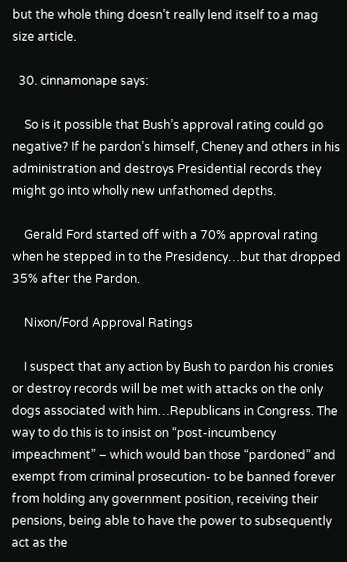but the whole thing doesn’t really lend itself to a mag size article.

  30. cinnamonape says:

    So is it possible that Bush’s approval rating could go negative? If he pardon’s himself, Cheney and others in his administration and destroys Presidential records they might go into wholly new unfathomed depths.

    Gerald Ford started off with a 70% approval rating when he stepped in to the Presidency…but that dropped 35% after the Pardon.

    Nixon/Ford Approval Ratings

    I suspect that any action by Bush to pardon his cronies or destroy records will be met with attacks on the only dogs associated with him…Republicans in Congress. The way to do this is to insist on “post-incumbency impeachment” – which would ban those “pardoned” and exempt from criminal prosecution- to be banned forever from holding any government position, receiving their pensions, being able to have the power to subsequently act as the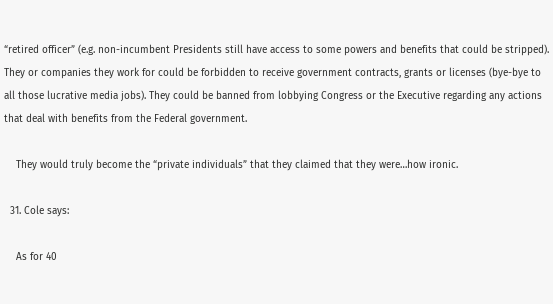“retired officer” (e.g. non-incumbent Presidents still have access to some powers and benefits that could be stripped). They or companies they work for could be forbidden to receive government contracts, grants or licenses (bye-bye to all those lucrative media jobs). They could be banned from lobbying Congress or the Executive regarding any actions that deal with benefits from the Federal government.

    They would truly become the “private individuals” that they claimed that they were…how ironic.

  31. Cole says:

    As for 40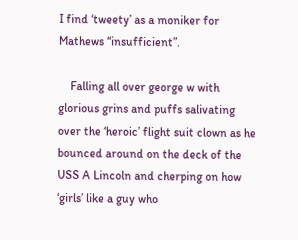I find ‘tweety’ as a moniker for Mathews “insufficient”.

    Falling all over george w with glorious grins and puffs salivating over the ‘heroic’ flight suit clown as he bounced around on the deck of the USS A Lincoln and cherping on how ‘girls’ like a guy who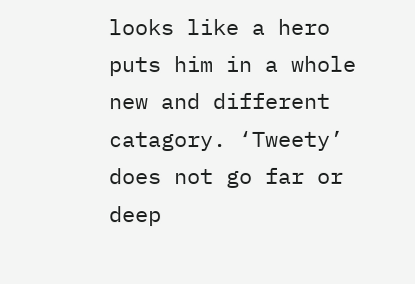looks like a hero puts him in a whole new and different catagory. ‘Tweety’ does not go far or deep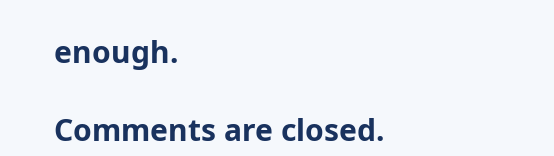enough.

Comments are closed.